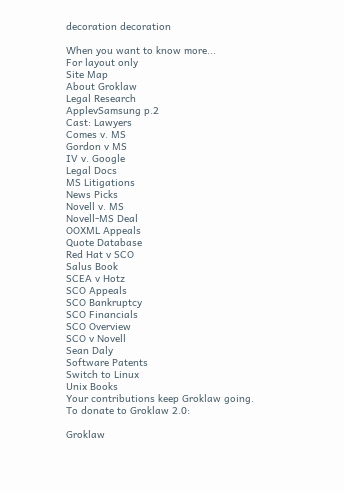decoration decoration

When you want to know more...
For layout only
Site Map
About Groklaw
Legal Research
ApplevSamsung p.2
Cast: Lawyers
Comes v. MS
Gordon v MS
IV v. Google
Legal Docs
MS Litigations
News Picks
Novell v. MS
Novell-MS Deal
OOXML Appeals
Quote Database
Red Hat v SCO
Salus Book
SCEA v Hotz
SCO Appeals
SCO Bankruptcy
SCO Financials
SCO Overview
SCO v Novell
Sean Daly
Software Patents
Switch to Linux
Unix Books
Your contributions keep Groklaw going.
To donate to Groklaw 2.0:

Groklaw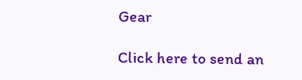Gear

Click here to send an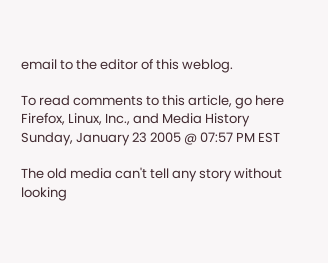email to the editor of this weblog.

To read comments to this article, go here
Firefox, Linux, Inc., and Media History
Sunday, January 23 2005 @ 07:57 PM EST

The old media can't tell any story without looking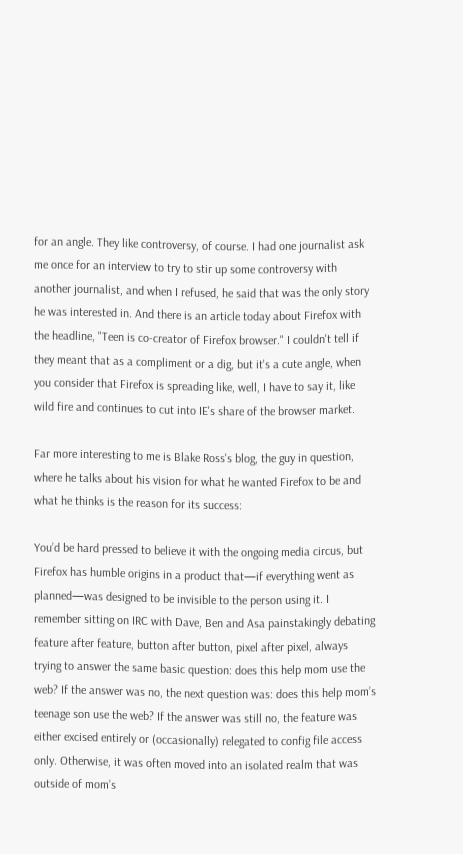for an angle. They like controversy, of course. I had one journalist ask me once for an interview to try to stir up some controversy with another journalist, and when I refused, he said that was the only story he was interested in. And there is an article today about Firefox with the headline, "Teen is co-creator of Firefox browser." I couldn't tell if they meant that as a compliment or a dig, but it's a cute angle, when you consider that Firefox is spreading like, well, I have to say it, like wild fire and continues to cut into IE's share of the browser market.

Far more interesting to me is Blake Ross's blog, the guy in question, where he talks about his vision for what he wanted Firefox to be and what he thinks is the reason for its success:

You’d be hard pressed to believe it with the ongoing media circus, but Firefox has humble origins in a product that—if everything went as planned—was designed to be invisible to the person using it. I remember sitting on IRC with Dave, Ben and Asa painstakingly debating feature after feature, button after button, pixel after pixel, always trying to answer the same basic question: does this help mom use the web? If the answer was no, the next question was: does this help mom’s teenage son use the web? If the answer was still no, the feature was either excised entirely or (occasionally) relegated to config file access only. Otherwise, it was often moved into an isolated realm that was outside of mom’s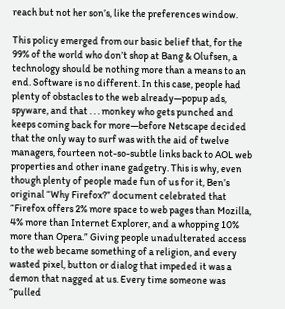reach but not her son’s, like the preferences window.

This policy emerged from our basic belief that, for the 99% of the world who don’t shop at Bang & Olufsen, a technology should be nothing more than a means to an end. Software is no different. In this case, people had plenty of obstacles to the web already—popup ads, spyware, and that . . . monkey who gets punched and keeps coming back for more—before Netscape decided that the only way to surf was with the aid of twelve managers, fourteen not-so-subtle links back to AOL web properties and other inane gadgetry. This is why, even though plenty of people made fun of us for it, Ben’s original “Why Firefox?” document celebrated that “Firefox offers 2% more space to web pages than Mozilla, 4% more than Internet Explorer, and a whopping 10% more than Opera.” Giving people unadulterated access to the web became something of a religion, and every wasted pixel, button or dialog that impeded it was a demon that nagged at us. Every time someone was “pulled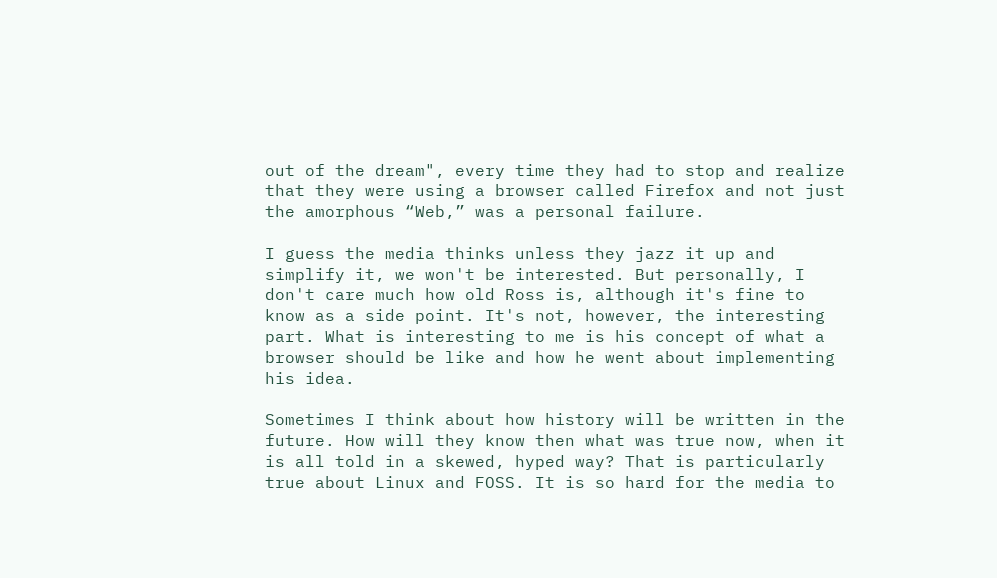out of the dream", every time they had to stop and realize that they were using a browser called Firefox and not just the amorphous “Web,” was a personal failure.

I guess the media thinks unless they jazz it up and simplify it, we won't be interested. But personally, I don't care much how old Ross is, although it's fine to know as a side point. It's not, however, the interesting part. What is interesting to me is his concept of what a browser should be like and how he went about implementing his idea.

Sometimes I think about how history will be written in the future. How will they know then what was true now, when it is all told in a skewed, hyped way? That is particularly true about Linux and FOSS. It is so hard for the media to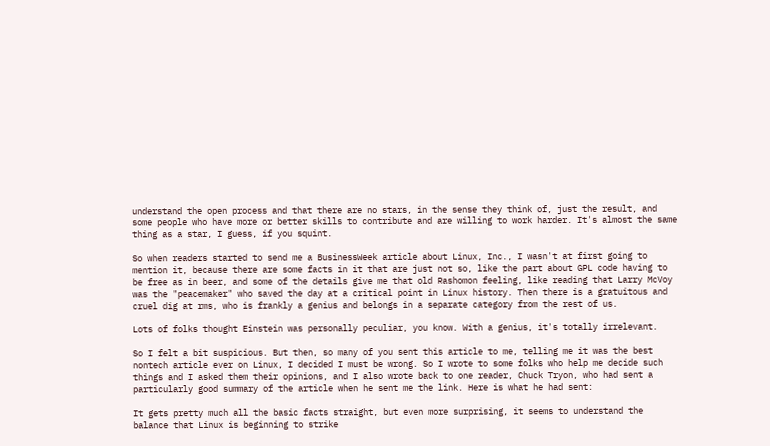understand the open process and that there are no stars, in the sense they think of, just the result, and some people who have more or better skills to contribute and are willing to work harder. It's almost the same thing as a star, I guess, if you squint.

So when readers started to send me a BusinessWeek article about Linux, Inc., I wasn't at first going to mention it, because there are some facts in it that are just not so, like the part about GPL code having to be free as in beer, and some of the details give me that old Rashomon feeling, like reading that Larry McVoy was the "peacemaker" who saved the day at a critical point in Linux history. Then there is a gratuitous and cruel dig at rms, who is frankly a genius and belongs in a separate category from the rest of us.

Lots of folks thought Einstein was personally peculiar, you know. With a genius, it's totally irrelevant.

So I felt a bit suspicious. But then, so many of you sent this article to me, telling me it was the best nontech article ever on Linux, I decided I must be wrong. So I wrote to some folks who help me decide such things and I asked them their opinions, and I also wrote back to one reader, Chuck Tryon, who had sent a particularly good summary of the article when he sent me the link. Here is what he had sent:

It gets pretty much all the basic facts straight, but even more surprising, it seems to understand the balance that Linux is beginning to strike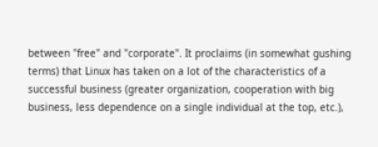between "free" and "corporate". It proclaims (in somewhat gushing terms) that Linux has taken on a lot of the characteristics of a successful business (greater organization, cooperation with big business, less dependence on a single individual at the top, etc.),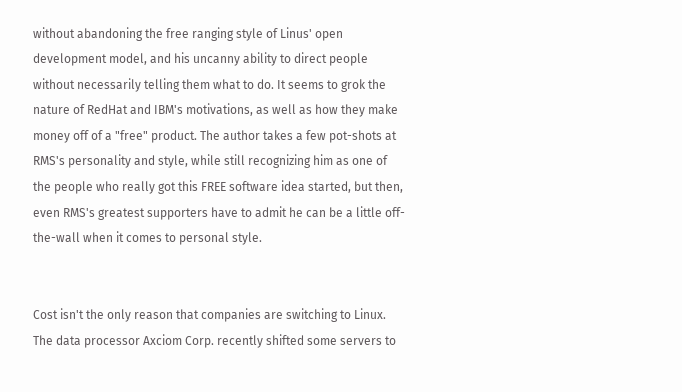without abandoning the free ranging style of Linus' open development model, and his uncanny ability to direct people without necessarily telling them what to do. It seems to grok the nature of RedHat and IBM's motivations, as well as how they make money off of a "free" product. The author takes a few pot-shots at RMS's personality and style, while still recognizing him as one of the people who really got this FREE software idea started, but then, even RMS's greatest supporters have to admit he can be a little off-the-wall when it comes to personal style.


Cost isn't the only reason that companies are switching to Linux. The data processor Axciom Corp. recently shifted some servers to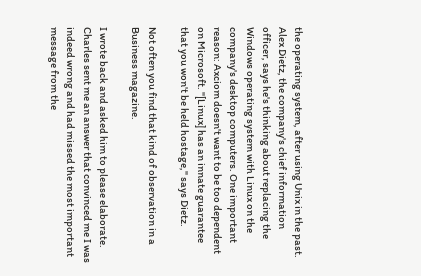the operating system, after using Unix in the past. Alex Dietz, the company's chief information officer, says he's thinking about replacing the Windows operating system with Linux on the company's desktop computers. One important reason: Axciom doesn't want to be too dependent on Microsoft. "[Linux] has an innate guarantee that you won't be held hostage," says Dietz.

Not often you find that kind of observation in a Business magazine.

I wrote back and asked him to please elaborate. Charles sent me an answer that convinced me I was indeed wrong and had missed the most important message from the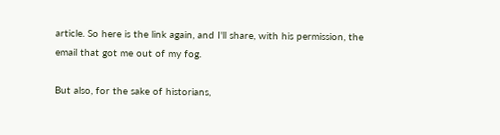article. So here is the link again, and I'll share, with his permission, the email that got me out of my fog.

But also, for the sake of historians,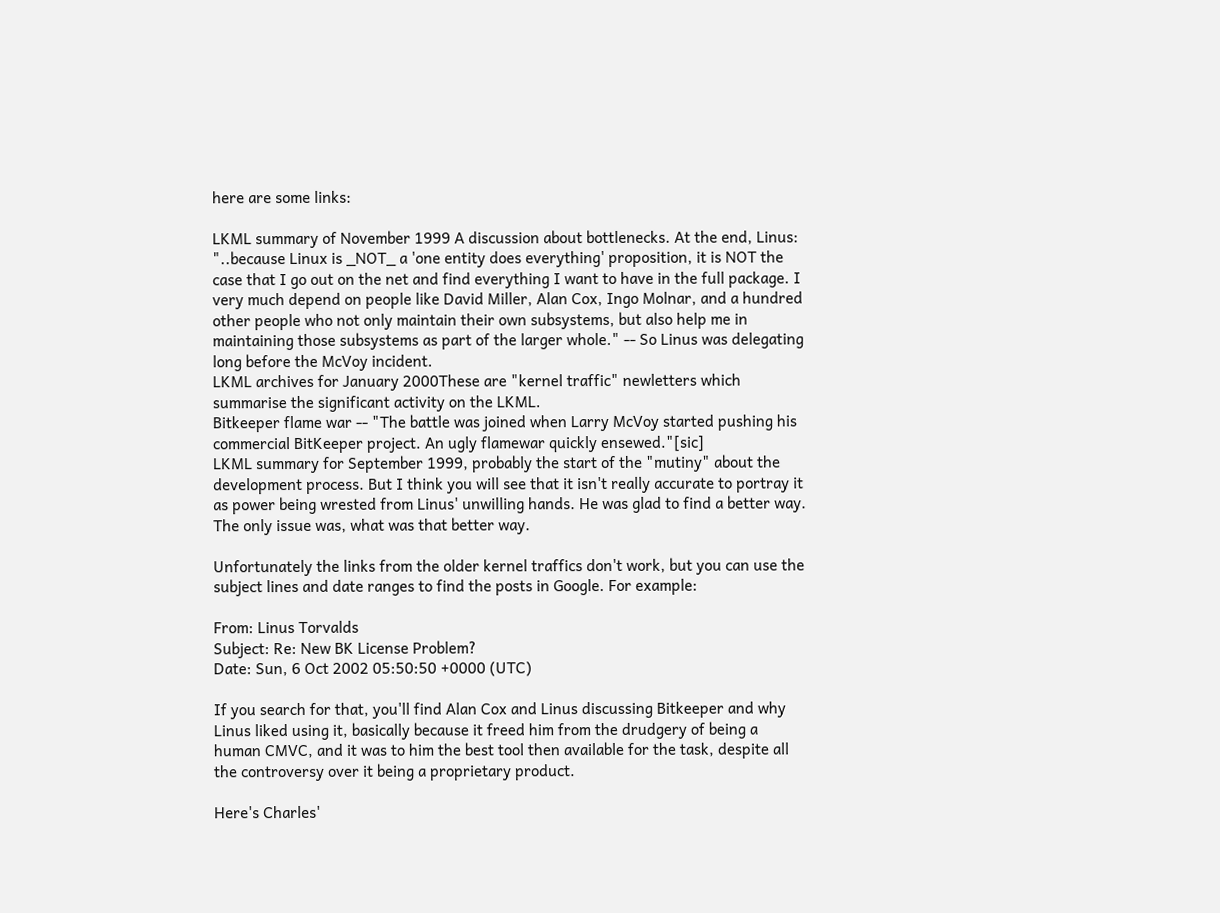here are some links:

LKML summary of November 1999 A discussion about bottlenecks. At the end, Linus: "..because Linux is _NOT_ a 'one entity does everything' proposition, it is NOT the case that I go out on the net and find everything I want to have in the full package. I very much depend on people like David Miller, Alan Cox, Ingo Molnar, and a hundred other people who not only maintain their own subsystems, but also help me in maintaining those subsystems as part of the larger whole." -- So Linus was delegating long before the McVoy incident.
LKML archives for January 2000These are "kernel traffic" newletters which summarise the significant activity on the LKML.
Bitkeeper flame war -- "The battle was joined when Larry McVoy started pushing his commercial BitKeeper project. An ugly flamewar quickly ensewed."[sic]
LKML summary for September 1999, probably the start of the "mutiny" about the development process. But I think you will see that it isn't really accurate to portray it as power being wrested from Linus' unwilling hands. He was glad to find a better way. The only issue was, what was that better way.

Unfortunately the links from the older kernel traffics don't work, but you can use the subject lines and date ranges to find the posts in Google. For example:

From: Linus Torvalds
Subject: Re: New BK License Problem?
Date: Sun, 6 Oct 2002 05:50:50 +0000 (UTC)

If you search for that, you'll find Alan Cox and Linus discussing Bitkeeper and why Linus liked using it, basically because it freed him from the drudgery of being a human CMVC, and it was to him the best tool then available for the task, despite all the controversy over it being a proprietary product.

Here's Charles'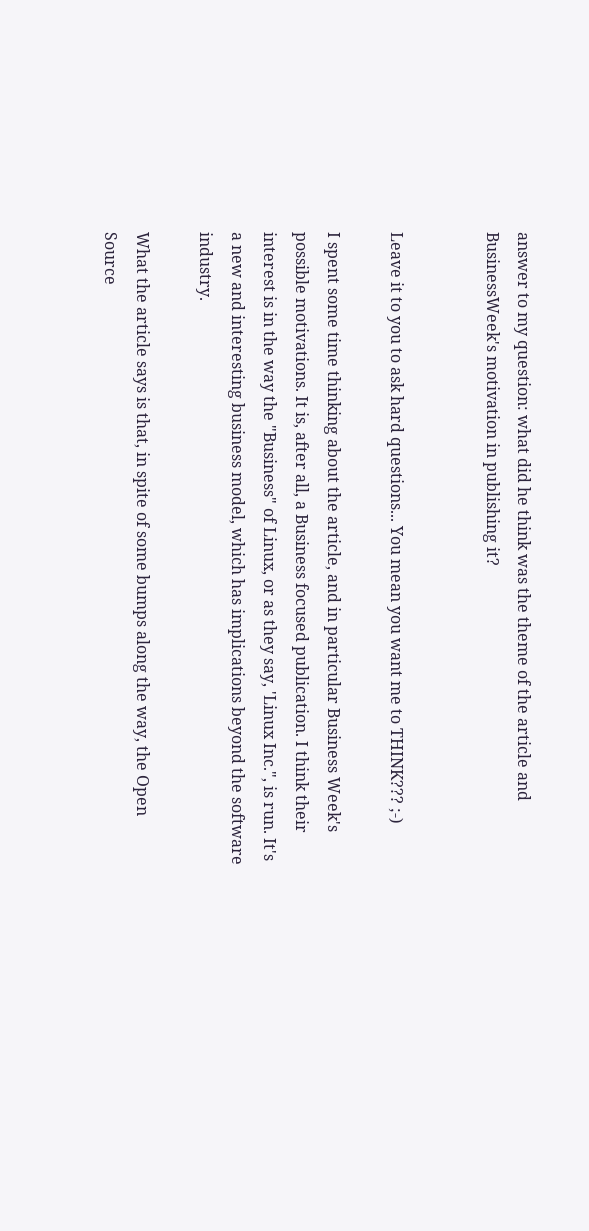answer to my question: what did he think was the theme of the article and BusinessWeek's motivation in publishing it?


Leave it to you to ask hard questions... You mean you want me to THINK??? ;-)

I spent some time thinking about the article, and in particular Business Week's possible motivations. It is, after all, a Business focused publication. I think their interest is in the way the "Business" of Linux, or as they say, 'Linux Inc.", is run. It's a new and interesting business model, which has implications beyond the software industry.

What the article says is that, in spite of some bumps along the way, the Open Source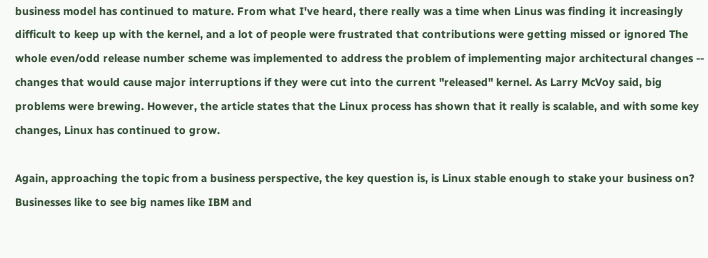business model has continued to mature. From what I've heard, there really was a time when Linus was finding it increasingly difficult to keep up with the kernel, and a lot of people were frustrated that contributions were getting missed or ignored The whole even/odd release number scheme was implemented to address the problem of implementing major architectural changes -- changes that would cause major interruptions if they were cut into the current "released" kernel. As Larry McVoy said, big problems were brewing. However, the article states that the Linux process has shown that it really is scalable, and with some key changes, Linux has continued to grow.

Again, approaching the topic from a business perspective, the key question is, is Linux stable enough to stake your business on? Businesses like to see big names like IBM and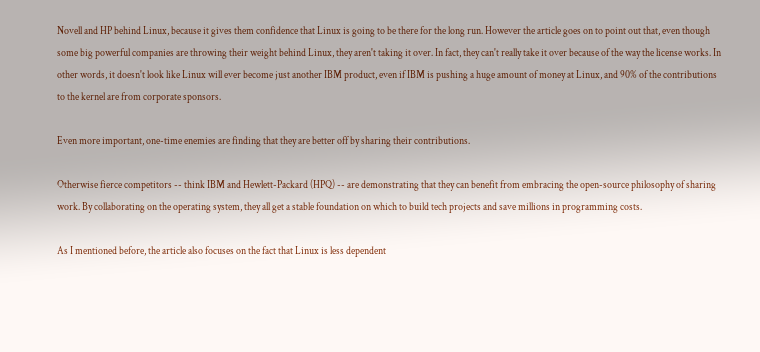Novell and HP behind Linux, because it gives them confidence that Linux is going to be there for the long run. However the article goes on to point out that, even though some big powerful companies are throwing their weight behind Linux, they aren't taking it over. In fact, they can't really take it over because of the way the license works. In other words, it doesn't look like Linux will ever become just another IBM product, even if IBM is pushing a huge amount of money at Linux, and 90% of the contributions to the kernel are from corporate sponsors.

Even more important, one-time enemies are finding that they are better off by sharing their contributions.

Otherwise fierce competitors -- think IBM and Hewlett-Packard (HPQ) -- are demonstrating that they can benefit from embracing the open-source philosophy of sharing work. By collaborating on the operating system, they all get a stable foundation on which to build tech projects and save millions in programming costs.

As I mentioned before, the article also focuses on the fact that Linux is less dependent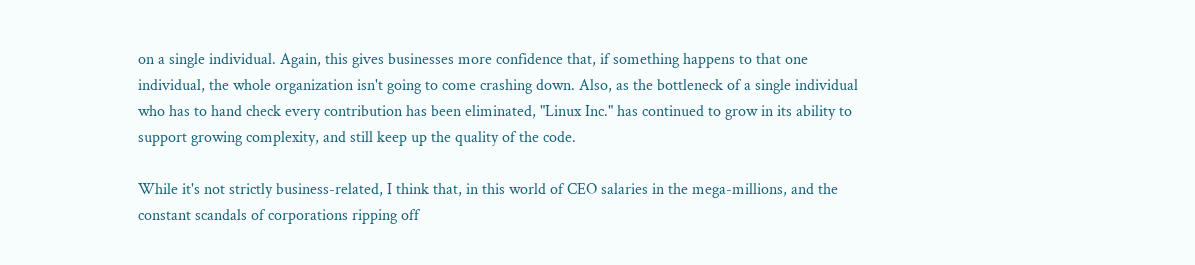on a single individual. Again, this gives businesses more confidence that, if something happens to that one individual, the whole organization isn't going to come crashing down. Also, as the bottleneck of a single individual who has to hand check every contribution has been eliminated, "Linux Inc." has continued to grow in its ability to support growing complexity, and still keep up the quality of the code.

While it's not strictly business-related, I think that, in this world of CEO salaries in the mega-millions, and the constant scandals of corporations ripping off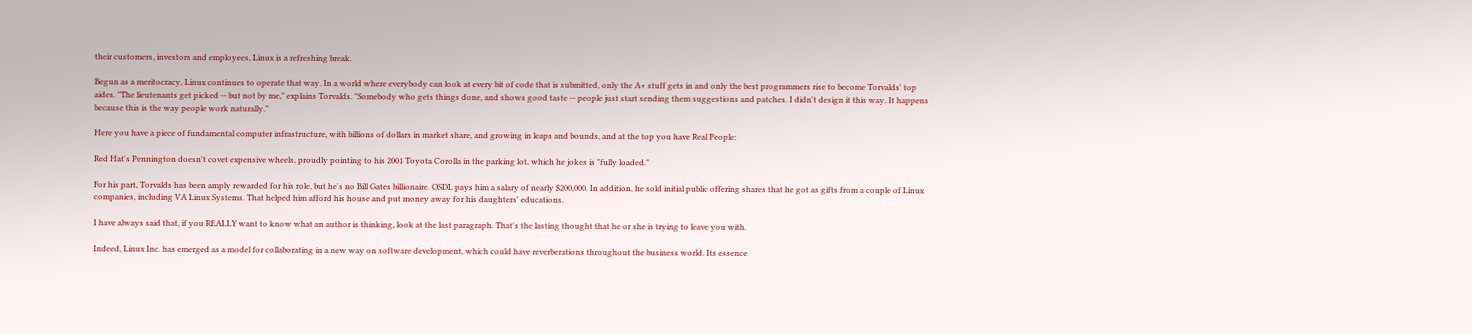their customers, investors and employees, Linux is a refreshing break.

Begun as a meritocracy, Linux continues to operate that way. In a world where everybody can look at every bit of code that is submitted, only the A+ stuff gets in and only the best programmers rise to become Torvalds' top aides. "The lieutenants get picked -- but not by me," explains Torvalds. "Somebody who gets things done, and shows good taste -- people just start sending them suggestions and patches. I didn't design it this way. It happens because this is the way people work naturally."

Here you have a piece of fundamental computer infrastructure, with billions of dollars in market share, and growing in leaps and bounds, and at the top you have Real People:

Red Hat's Pennington doesn't covet expensive wheels, proudly pointing to his 2001 Toyota Corolla in the parking lot, which he jokes is "fully loaded."

For his part, Torvalds has been amply rewarded for his role, but he's no Bill Gates billionaire. OSDL pays him a salary of nearly $200,000. In addition, he sold initial public offering shares that he got as gifts from a couple of Linux companies, including VA Linux Systems. That helped him afford his house and put money away for his daughters' educations.

I have always said that, if you REALLY want to know what an author is thinking, look at the last paragraph. That's the lasting thought that he or she is trying to leave you with.

Indeed, Linux Inc. has emerged as a model for collaborating in a new way on software development, which could have reverberations throughout the business world. Its essence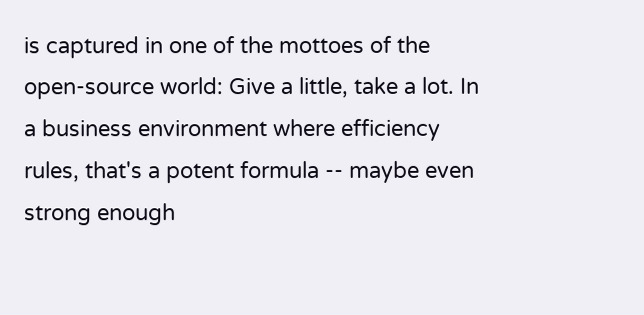is captured in one of the mottoes of the open-source world: Give a little, take a lot. In a business environment where efficiency rules, that's a potent formula -- maybe even strong enough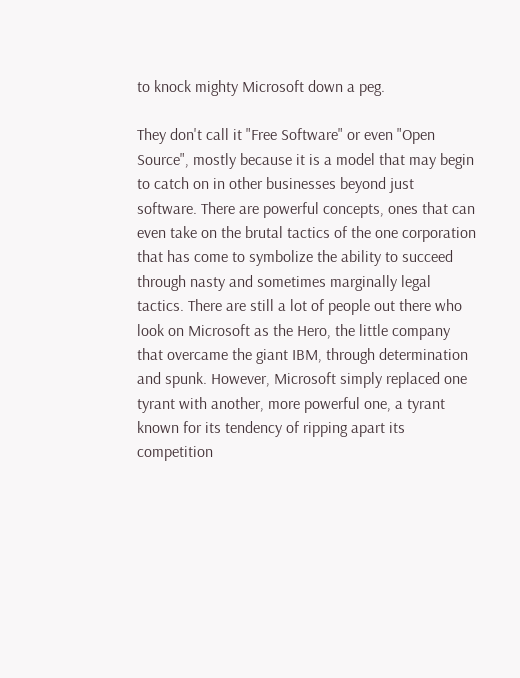to knock mighty Microsoft down a peg.

They don't call it "Free Software" or even "Open Source", mostly because it is a model that may begin to catch on in other businesses beyond just software. There are powerful concepts, ones that can even take on the brutal tactics of the one corporation that has come to symbolize the ability to succeed through nasty and sometimes marginally legal tactics. There are still a lot of people out there who look on Microsoft as the Hero, the little company that overcame the giant IBM, through determination and spunk. However, Microsoft simply replaced one tyrant with another, more powerful one, a tyrant known for its tendency of ripping apart its competition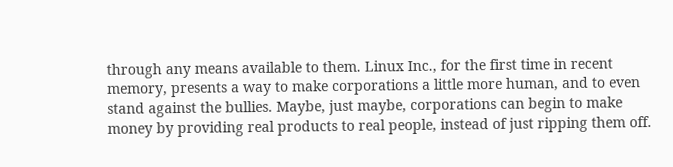through any means available to them. Linux Inc., for the first time in recent memory, presents a way to make corporations a little more human, and to even stand against the bullies. Maybe, just maybe, corporations can begin to make money by providing real products to real people, instead of just ripping them off.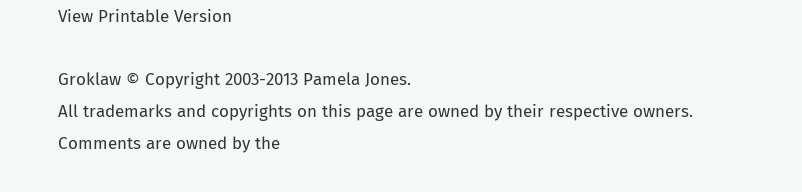View Printable Version

Groklaw © Copyright 2003-2013 Pamela Jones.
All trademarks and copyrights on this page are owned by their respective owners.
Comments are owned by the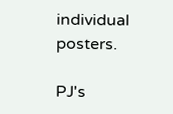individual posters.

PJ's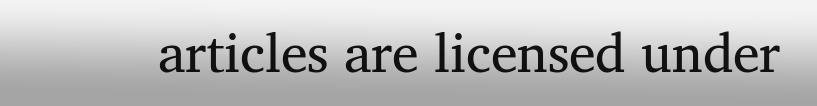articles are licensed under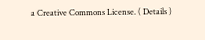a Creative Commons License. ( Details )